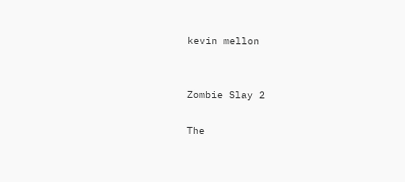kevin mellon


Zombie Slay 2

The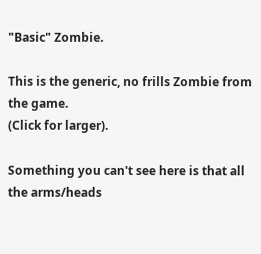"Basic" Zombie.

This is the generic, no frills Zombie from the game.
(Click for larger).

Something you can't see here is that all the arms/heads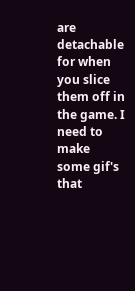are detachable for when you slice them off in the game. I need to make some gif's that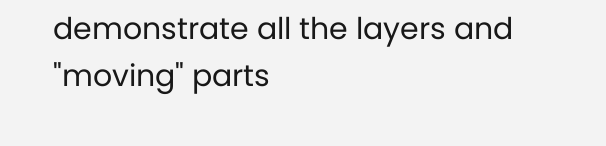demonstrate all the layers and "moving" parts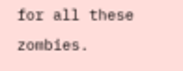for all these zombies.